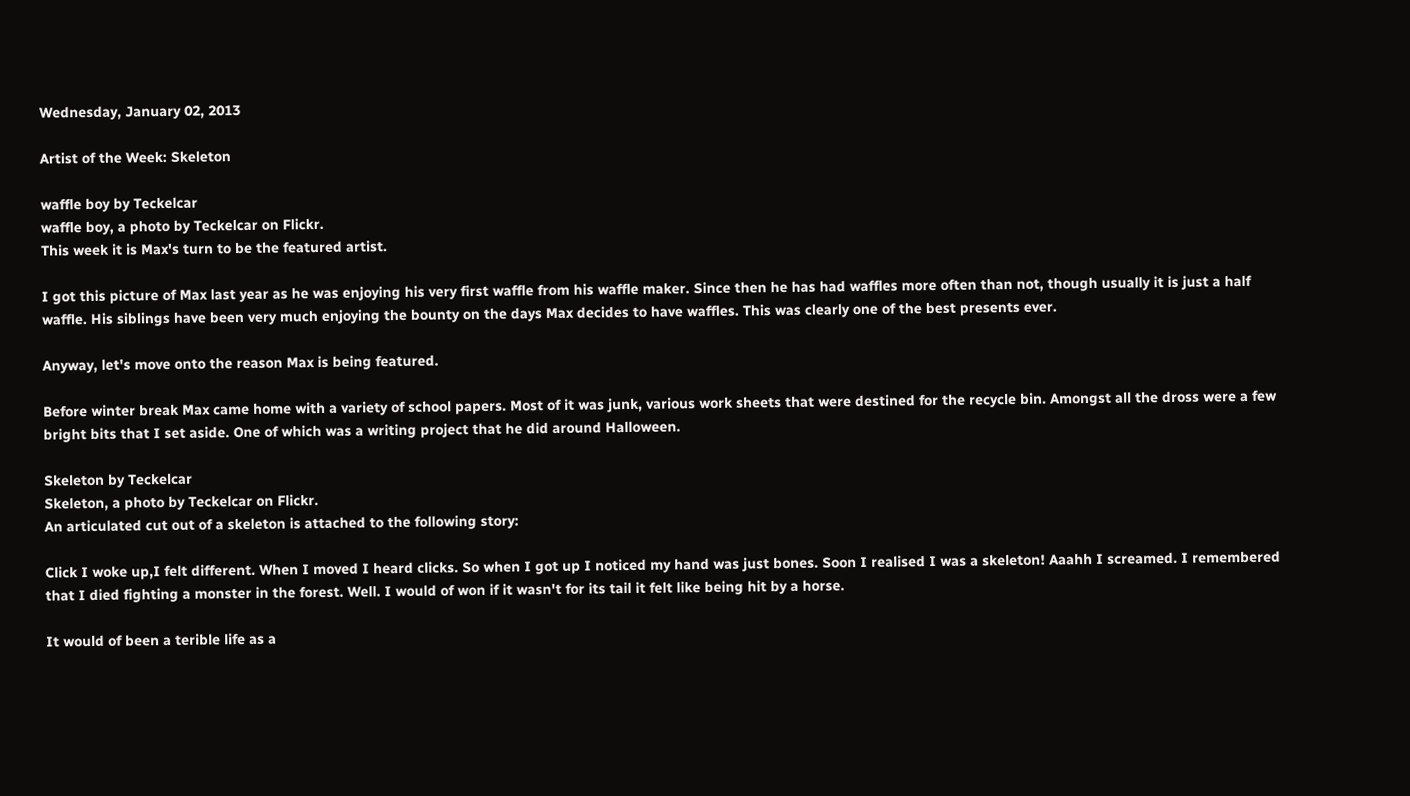Wednesday, January 02, 2013

Artist of the Week: Skeleton

waffle boy by Teckelcar
waffle boy, a photo by Teckelcar on Flickr.
This week it is Max's turn to be the featured artist.

I got this picture of Max last year as he was enjoying his very first waffle from his waffle maker. Since then he has had waffles more often than not, though usually it is just a half waffle. His siblings have been very much enjoying the bounty on the days Max decides to have waffles. This was clearly one of the best presents ever.

Anyway, let's move onto the reason Max is being featured.

Before winter break Max came home with a variety of school papers. Most of it was junk, various work sheets that were destined for the recycle bin. Amongst all the dross were a few bright bits that I set aside. One of which was a writing project that he did around Halloween.

Skeleton by Teckelcar
Skeleton, a photo by Teckelcar on Flickr.
An articulated cut out of a skeleton is attached to the following story:

Click I woke up,I felt different. When I moved I heard clicks. So when I got up I noticed my hand was just bones. Soon I realised I was a skeleton! Aaahh I screamed. I remembered that I died fighting a monster in the forest. Well. I would of won if it wasn't for its tail it felt like being hit by a horse.

It would of been a terible life as a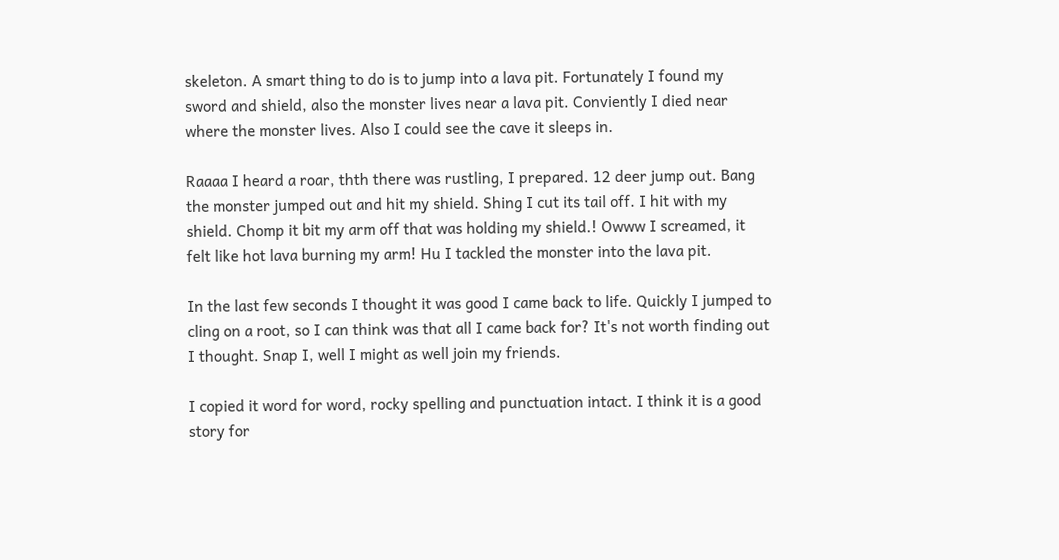skeleton. A smart thing to do is to jump into a lava pit. Fortunately I found my sword and shield, also the monster lives near a lava pit. Conviently I died near where the monster lives. Also I could see the cave it sleeps in.

Raaaa I heard a roar, thth there was rustling, I prepared. 12 deer jump out. Bang the monster jumped out and hit my shield. Shing I cut its tail off. I hit with my shield. Chomp it bit my arm off that was holding my shield.! Owww I screamed, it felt like hot lava burning my arm! Hu I tackled the monster into the lava pit.

In the last few seconds I thought it was good I came back to life. Quickly I jumped to cling on a root, so I can think was that all I came back for? It's not worth finding out I thought. Snap I, well I might as well join my friends.

I copied it word for word, rocky spelling and punctuation intact. I think it is a good story for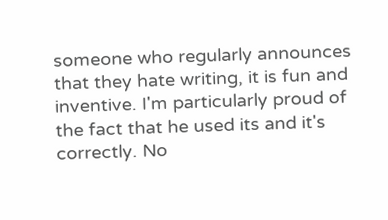someone who regularly announces that they hate writing, it is fun and inventive. I'm particularly proud of the fact that he used its and it's correctly. No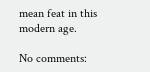mean feat in this modern age.

No comments: